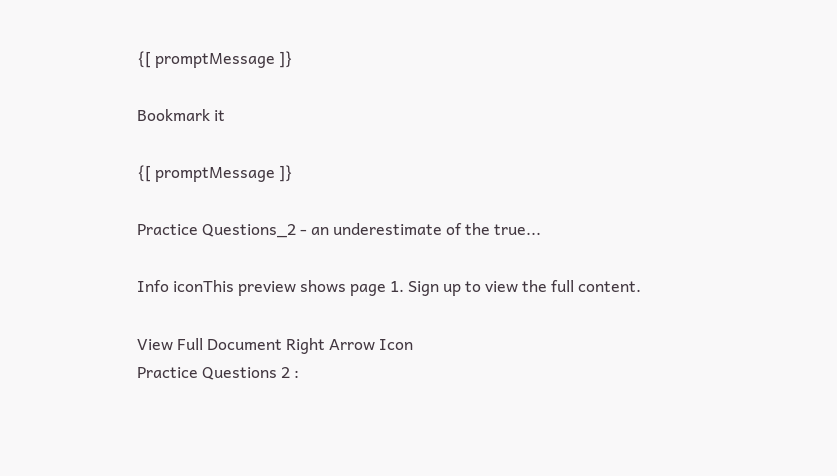{[ promptMessage ]}

Bookmark it

{[ promptMessage ]}

Practice Questions_2 - an underestimate of the true...

Info iconThis preview shows page 1. Sign up to view the full content.

View Full Document Right Arrow Icon
Practice Questions 2 :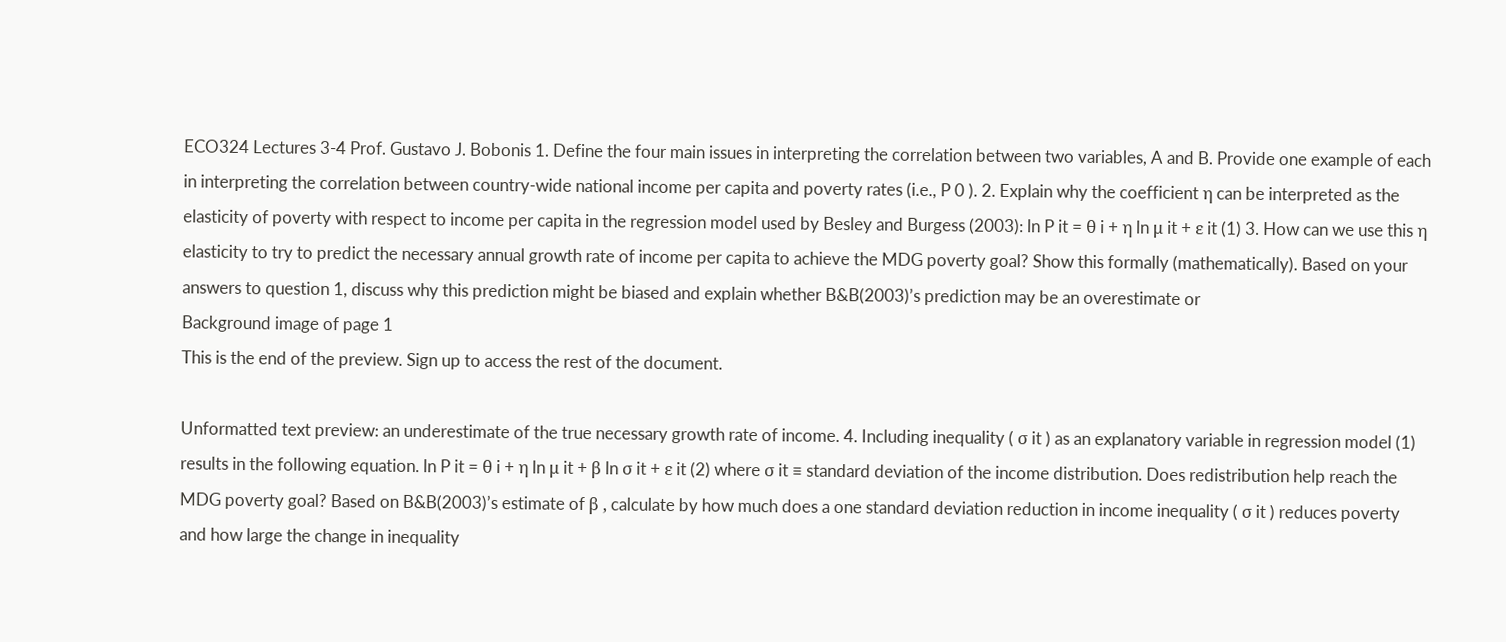ECO324 Lectures 3-4 Prof. Gustavo J. Bobonis 1. Define the four main issues in interpreting the correlation between two variables, A and B. Provide one example of each in interpreting the correlation between country-wide national income per capita and poverty rates (i.e., P 0 ). 2. Explain why the coefficient η can be interpreted as the elasticity of poverty with respect to income per capita in the regression model used by Besley and Burgess (2003): ln P it = θ i + η ln μ it + ε it (1) 3. How can we use this η elasticity to try to predict the necessary annual growth rate of income per capita to achieve the MDG poverty goal? Show this formally (mathematically). Based on your answers to question 1, discuss why this prediction might be biased and explain whether B&B(2003)’s prediction may be an overestimate or
Background image of page 1
This is the end of the preview. Sign up to access the rest of the document.

Unformatted text preview: an underestimate of the true necessary growth rate of income. 4. Including inequality ( σ it ) as an explanatory variable in regression model (1) results in the following equation. ln P it = θ i + η ln μ it + β ln σ it + ε it (2) where σ it ≡ standard deviation of the income distribution. Does redistribution help reach the MDG poverty goal? Based on B&B(2003)’s estimate of β , calculate by how much does a one standard deviation reduction in income inequality ( σ it ) reduces poverty and how large the change in inequality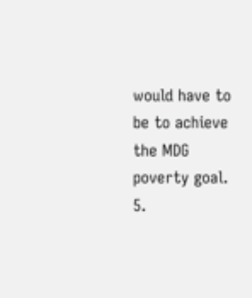would have to be to achieve the MDG poverty goal. 5.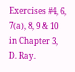Exercises #4, 6, 7(a), 8, 9 & 10 in Chapter 3, D. Ray.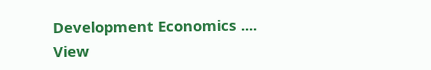Development Economics ....
View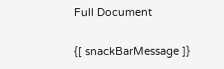Full Document

{[ snackBarMessage ]}